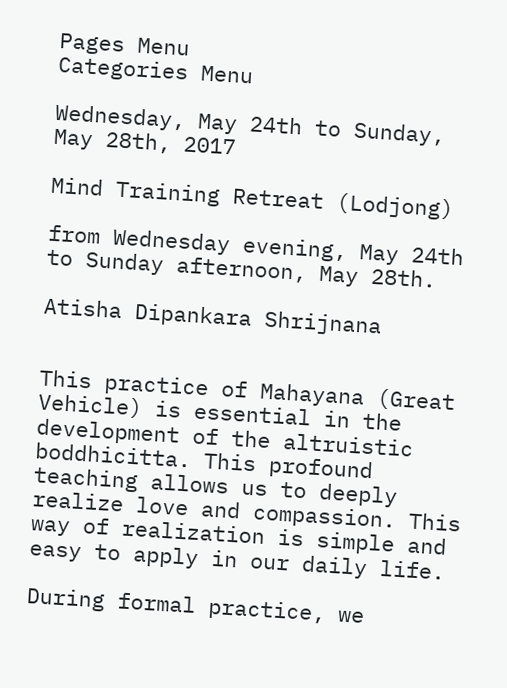Pages Menu
Categories Menu

Wednesday, May 24th to Sunday, May 28th, 2017

Mind Training Retreat (Lodjong)

from Wednesday evening, May 24th to Sunday afternoon, May 28th.

Atisha Dipankara Shrijnana


This practice of Mahayana (Great Vehicle) is essential in the development of the altruistic boddhicitta. This profound teaching allows us to deeply realize love and compassion. This way of realization is simple and easy to apply in our daily life.

During formal practice, we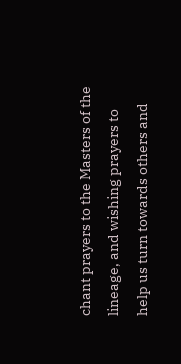chant prayers to the Masters of the lineage, and wishing prayers to help us turn towards others and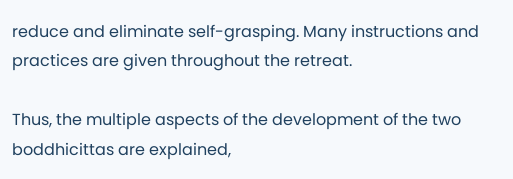reduce and eliminate self-grasping. Many instructions and practices are given throughout the retreat.

Thus, the multiple aspects of the development of the two boddhicittas are explained,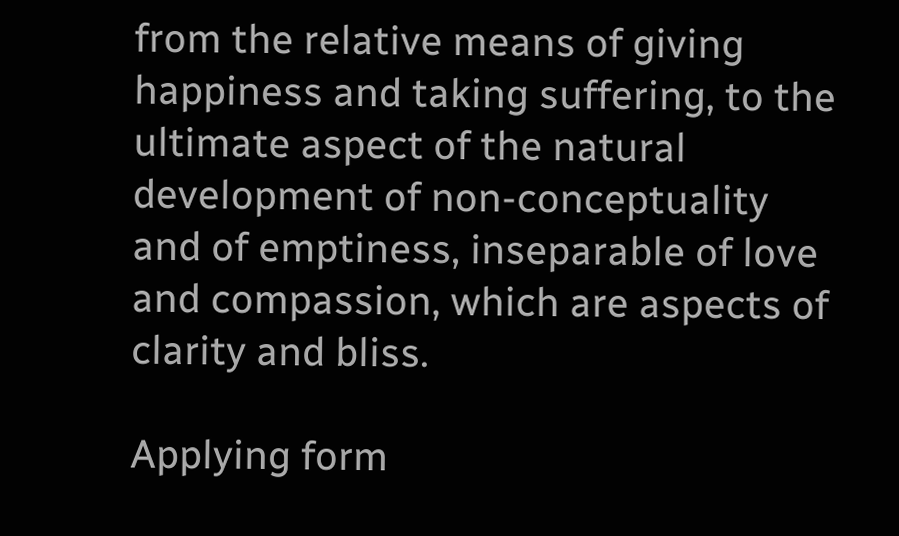from the relative means of giving happiness and taking suffering, to the ultimate aspect of the natural development of non-conceptuality and of emptiness, inseparable of love and compassion, which are aspects of clarity and bliss.

Applying form